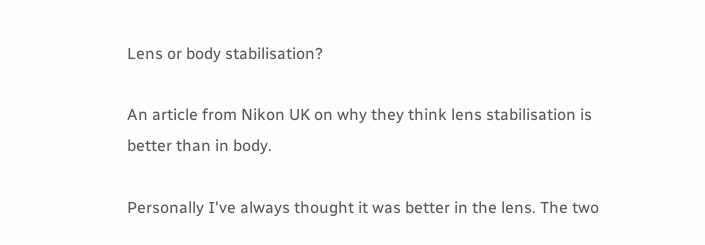Lens or body stabilisation?

An article from Nikon UK on why they think lens stabilisation is better than in body.

Personally I've always thought it was better in the lens. The two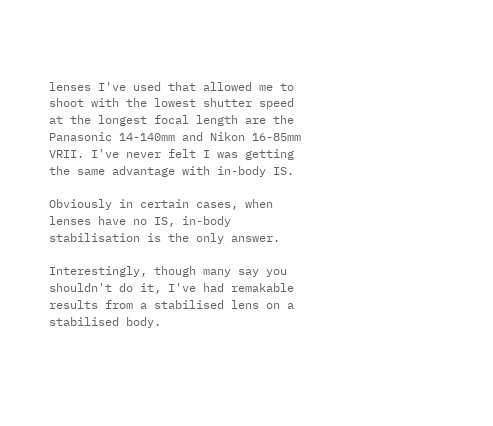lenses I've used that allowed me to shoot with the lowest shutter speed at the longest focal length are the Panasonic 14-140mm and Nikon 16-85mm VRII. I've never felt I was getting the same advantage with in-body IS.

Obviously in certain cases, when lenses have no IS, in-body stabilisation is the only answer.

Interestingly, though many say you shouldn't do it, I've had remakable results from a stabilised lens on a stabilised body.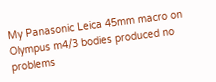My Panasonic Leica 45mm macro on Olympus m4/3 bodies produced no problems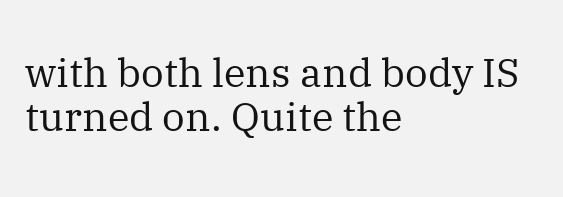with both lens and body IS turned on. Quite the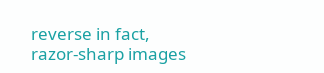reverse in fact, razor-sharp images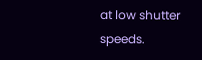at low shutter speeds.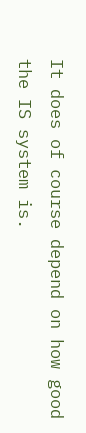It does of course depend on how good the IS system is.